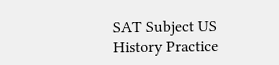SAT Subject US History Practice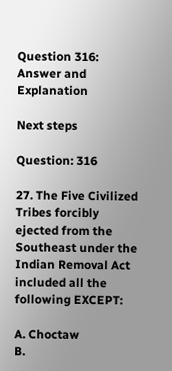Question 316: Answer and Explanation

Next steps

Question: 316

27. The Five Civilized Tribes forcibly ejected from the Southeast under the Indian Removal Act included all the following EXCEPT:

A. Choctaw
B.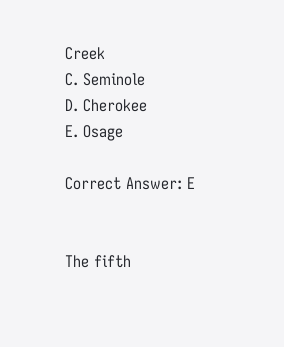Creek
C. Seminole
D. Cherokee
E. Osage

Correct Answer: E


The fifth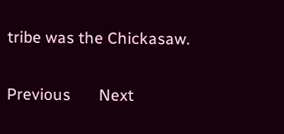tribe was the Chickasaw.

Previous       Next